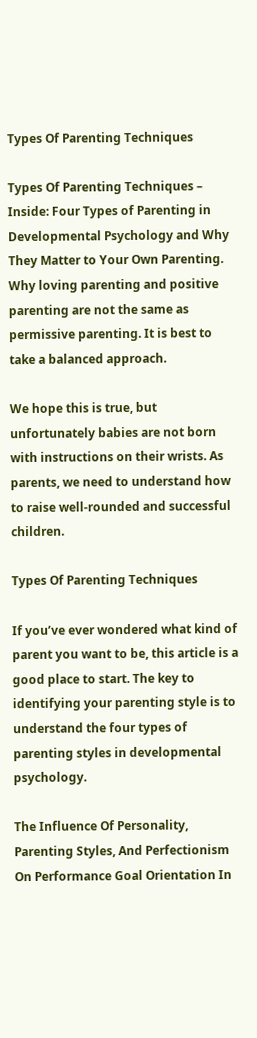Types Of Parenting Techniques

Types Of Parenting Techniques – Inside: Four Types of Parenting in Developmental Psychology and Why They Matter to Your Own Parenting. Why loving parenting and positive parenting are not the same as permissive parenting. It is best to take a balanced approach.

We hope this is true, but unfortunately babies are not born with instructions on their wrists. As parents, we need to understand how to raise well-rounded and successful children.

Types Of Parenting Techniques

If you’ve ever wondered what kind of parent you want to be, this article is a good place to start. The key to identifying your parenting style is to understand the four types of parenting styles in developmental psychology.

The Influence Of Personality, Parenting Styles, And Perfectionism On Performance Goal Orientation In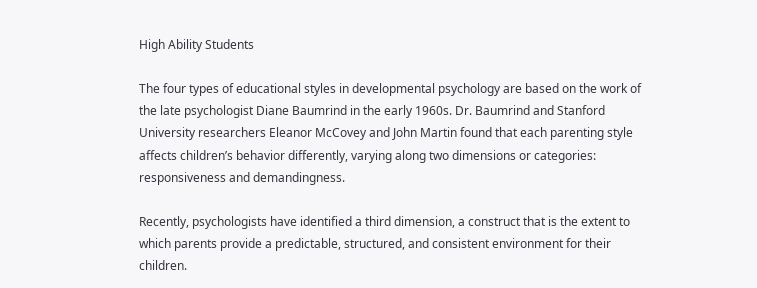High Ability Students

The four types of educational styles in developmental psychology are based on the work of the late psychologist Diane Baumrind in the early 1960s. Dr. Baumrind and Stanford University researchers Eleanor McCovey and John Martin found that each parenting style affects children’s behavior differently, varying along two dimensions or categories: responsiveness and demandingness.

Recently, psychologists have identified a third dimension, a construct that is the extent to which parents provide a predictable, structured, and consistent environment for their children.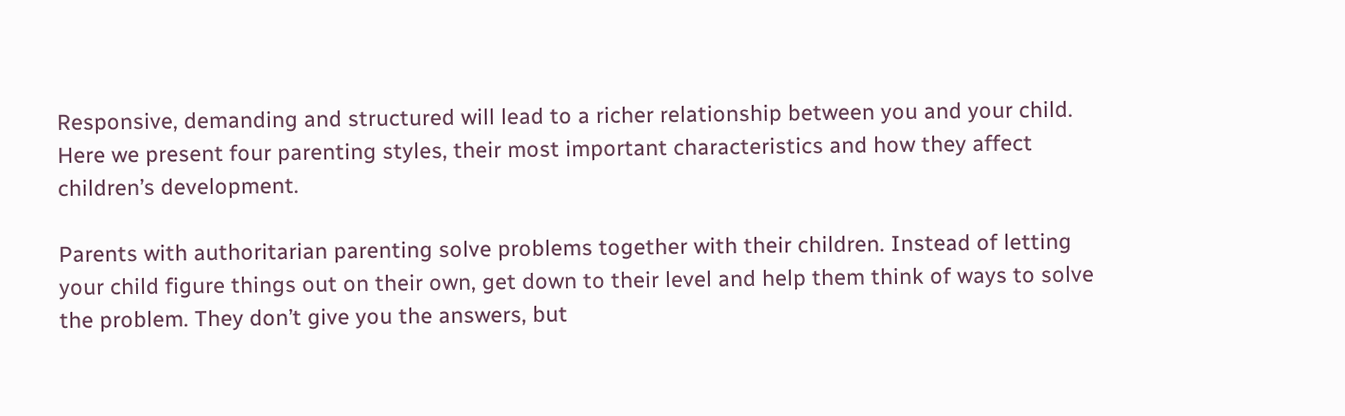Responsive, demanding and structured will lead to a richer relationship between you and your child. Here we present four parenting styles, their most important characteristics and how they affect children’s development.

Parents with authoritarian parenting solve problems together with their children. Instead of letting your child figure things out on their own, get down to their level and help them think of ways to solve the problem. They don’t give you the answers, but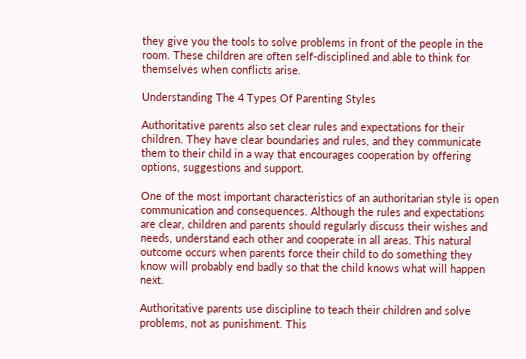they give you the tools to solve problems in front of the people in the room. These children are often self-disciplined and able to think for themselves when conflicts arise.

Understanding The 4 Types Of Parenting Styles

Authoritative parents also set clear rules and expectations for their children. They have clear boundaries and rules, and they communicate them to their child in a way that encourages cooperation by offering options, suggestions and support.

One of the most important characteristics of an authoritarian style is open communication and consequences. Although the rules and expectations are clear, children and parents should regularly discuss their wishes and needs, understand each other and cooperate in all areas. This natural outcome occurs when parents force their child to do something they know will probably end badly so that the child knows what will happen next.

Authoritative parents use discipline to teach their children and solve problems, not as punishment. This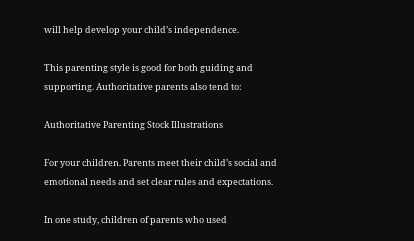will help develop your child’s independence.

This parenting style is good for both guiding and supporting. Authoritative parents also tend to:

Authoritative Parenting Stock Illustrations

For your children. Parents meet their child’s social and emotional needs and set clear rules and expectations.

In one study, children of parents who used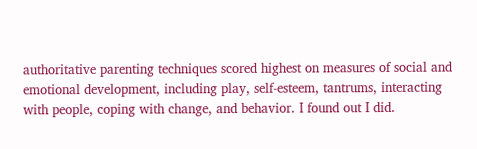authoritative parenting techniques scored highest on measures of social and emotional development, including play, self-esteem, tantrums, interacting with people, coping with change, and behavior. I found out I did.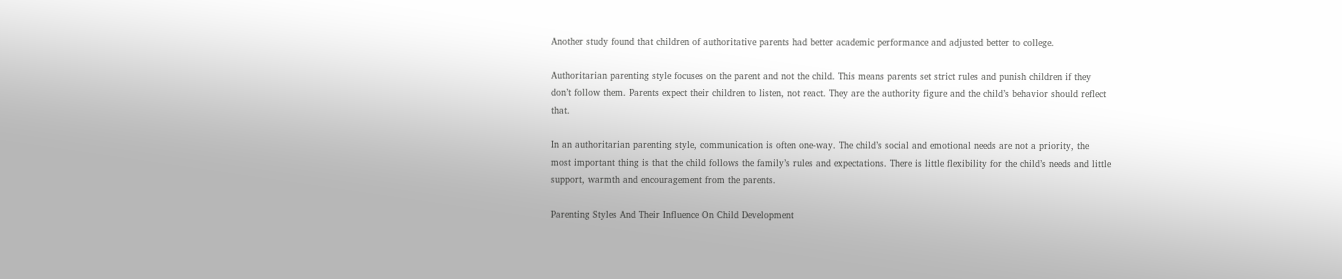Another study found that children of authoritative parents had better academic performance and adjusted better to college.

Authoritarian parenting style focuses on the parent and not the child. This means parents set strict rules and punish children if they don’t follow them. Parents expect their children to listen, not react. They are the authority figure and the child’s behavior should reflect that.

In an authoritarian parenting style, communication is often one-way. The child’s social and emotional needs are not a priority, the most important thing is that the child follows the family’s rules and expectations. There is little flexibility for the child’s needs and little support, warmth and encouragement from the parents.

Parenting Styles And Their Influence On Child Development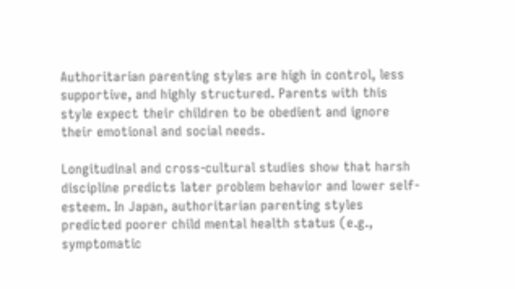Authoritarian parenting styles are high in control, less supportive, and highly structured. Parents with this style expect their children to be obedient and ignore their emotional and social needs.

Longitudinal and cross-cultural studies show that harsh discipline predicts later problem behavior and lower self-esteem. In Japan, authoritarian parenting styles predicted poorer child mental health status (e.g., symptomatic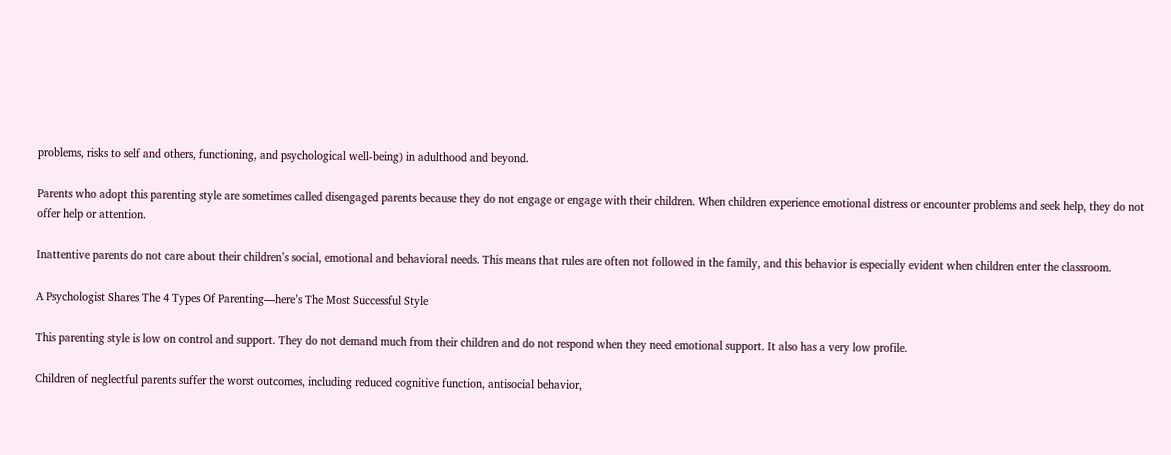problems, risks to self and others, functioning, and psychological well-being) in adulthood and beyond.

Parents who adopt this parenting style are sometimes called disengaged parents because they do not engage or engage with their children. When children experience emotional distress or encounter problems and seek help, they do not offer help or attention.

Inattentive parents do not care about their children’s social, emotional and behavioral needs. This means that rules are often not followed in the family, and this behavior is especially evident when children enter the classroom.

A Psychologist Shares The 4 Types Of Parenting—here’s The Most Successful Style

This parenting style is low on control and support. They do not demand much from their children and do not respond when they need emotional support. It also has a very low profile.

Children of neglectful parents suffer the worst outcomes, including reduced cognitive function, antisocial behavior,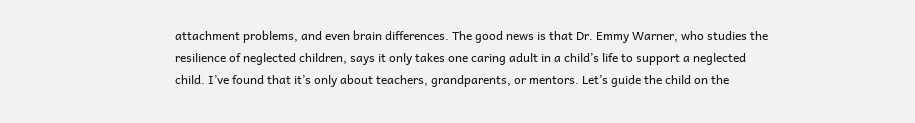attachment problems, and even brain differences. The good news is that Dr. Emmy Warner, who studies the resilience of neglected children, says it only takes one caring adult in a child’s life to support a neglected child. I’ve found that it’s only about teachers, grandparents, or mentors. Let’s guide the child on the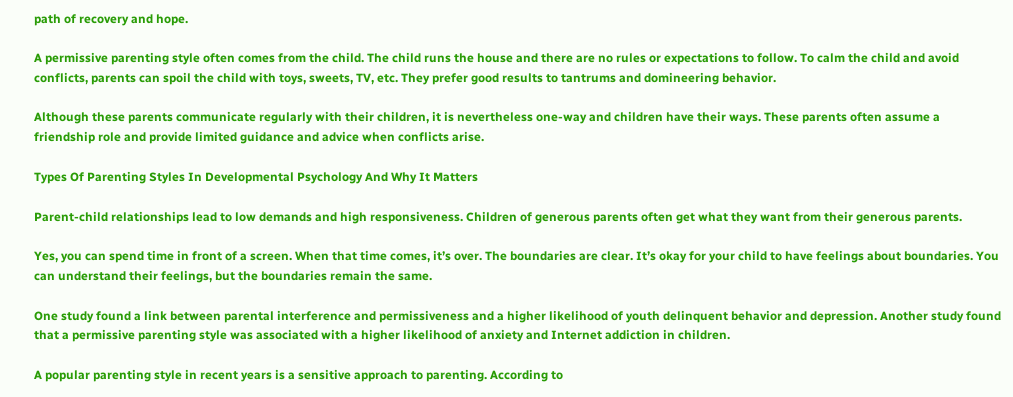path of recovery and hope.

A permissive parenting style often comes from the child. The child runs the house and there are no rules or expectations to follow. To calm the child and avoid conflicts, parents can spoil the child with toys, sweets, TV, etc. They prefer good results to tantrums and domineering behavior.

Although these parents communicate regularly with their children, it is nevertheless one-way and children have their ways. These parents often assume a friendship role and provide limited guidance and advice when conflicts arise.

Types Of Parenting Styles In Developmental Psychology And Why It Matters

Parent-child relationships lead to low demands and high responsiveness. Children of generous parents often get what they want from their generous parents.

Yes, you can spend time in front of a screen. When that time comes, it’s over. The boundaries are clear. It’s okay for your child to have feelings about boundaries. You can understand their feelings, but the boundaries remain the same.

One study found a link between parental interference and permissiveness and a higher likelihood of youth delinquent behavior and depression. Another study found that a permissive parenting style was associated with a higher likelihood of anxiety and Internet addiction in children.

A popular parenting style in recent years is a sensitive approach to parenting. According to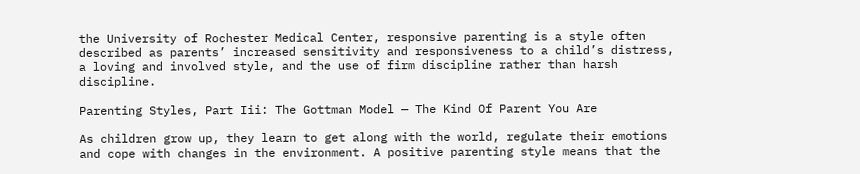the University of Rochester Medical Center, responsive parenting is a style often described as parents’ increased sensitivity and responsiveness to a child’s distress, a loving and involved style, and the use of firm discipline rather than harsh discipline.

Parenting Styles, Part Iii: The Gottman Model — The Kind Of Parent You Are

As children grow up, they learn to get along with the world, regulate their emotions and cope with changes in the environment. A positive parenting style means that the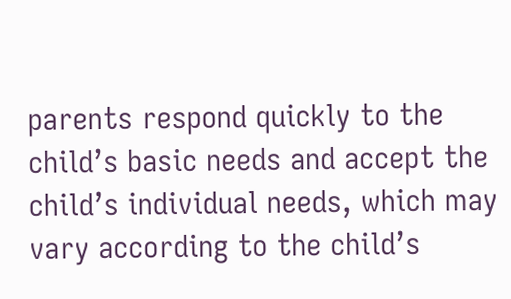parents respond quickly to the child’s basic needs and accept the child’s individual needs, which may vary according to the child’s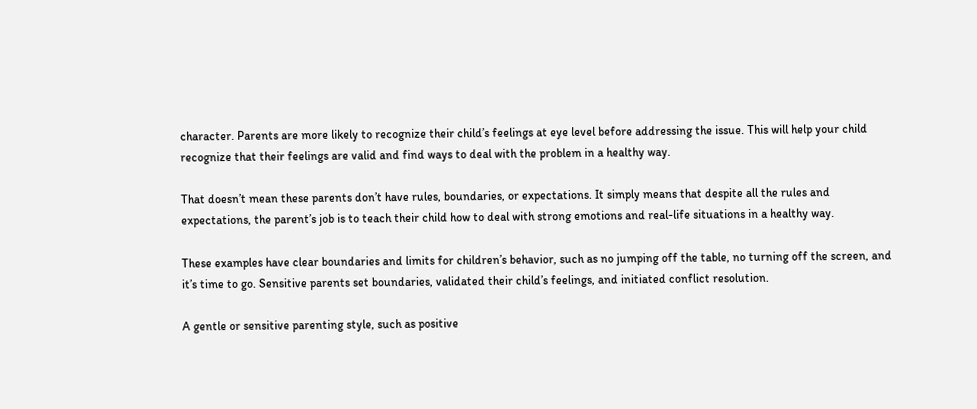character. Parents are more likely to recognize their child’s feelings at eye level before addressing the issue. This will help your child recognize that their feelings are valid and find ways to deal with the problem in a healthy way.

That doesn’t mean these parents don’t have rules, boundaries, or expectations. It simply means that despite all the rules and expectations, the parent’s job is to teach their child how to deal with strong emotions and real-life situations in a healthy way.

These examples have clear boundaries and limits for children’s behavior, such as no jumping off the table, no turning off the screen, and it’s time to go. Sensitive parents set boundaries, validated their child’s feelings, and initiated conflict resolution.

A gentle or sensitive parenting style, such as positive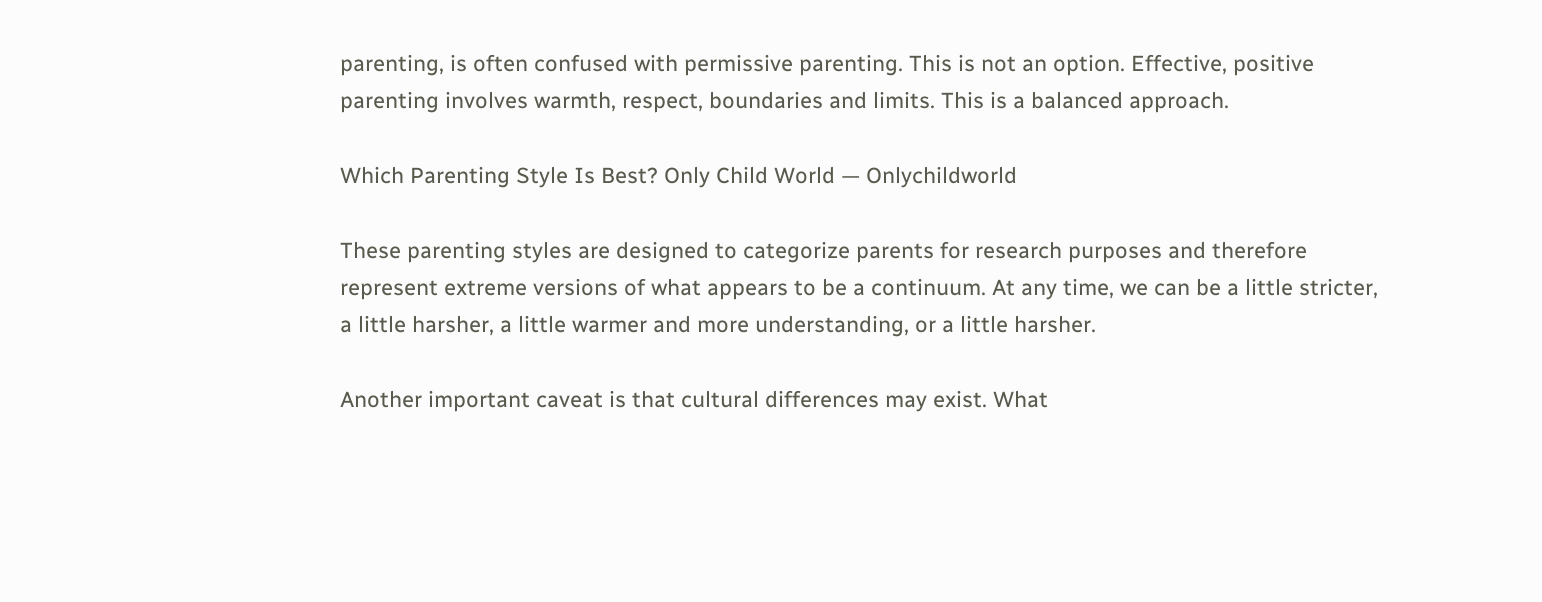parenting, is often confused with permissive parenting. This is not an option. Effective, positive parenting involves warmth, respect, boundaries and limits. This is a balanced approach.

Which Parenting Style Is Best? Only Child World — Onlychildworld

These parenting styles are designed to categorize parents for research purposes and therefore represent extreme versions of what appears to be a continuum. At any time, we can be a little stricter, a little harsher, a little warmer and more understanding, or a little harsher.

Another important caveat is that cultural differences may exist. What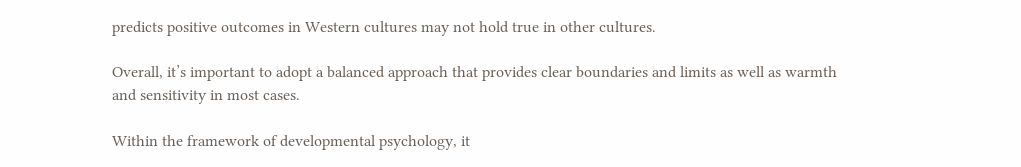predicts positive outcomes in Western cultures may not hold true in other cultures.

Overall, it’s important to adopt a balanced approach that provides clear boundaries and limits as well as warmth and sensitivity in most cases.

Within the framework of developmental psychology, it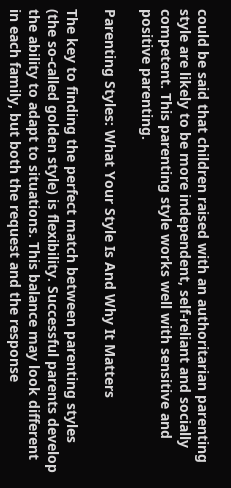could be said that children raised with an authoritarian parenting style are likely to be more independent, self-reliant and socially competent. This parenting style works well with sensitive and positive parenting.

Parenting Styles: What Your Style Is And Why It Matters

The key to finding the perfect match between parenting styles (the so-called golden style) is flexibility. Successful parents develop the ability to adapt to situations. This balance may look different in each family, but both the request and the response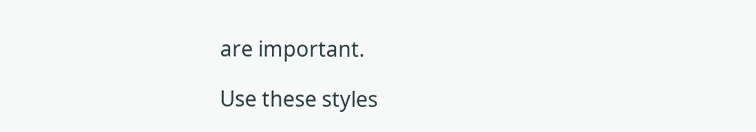are important.

Use these styles